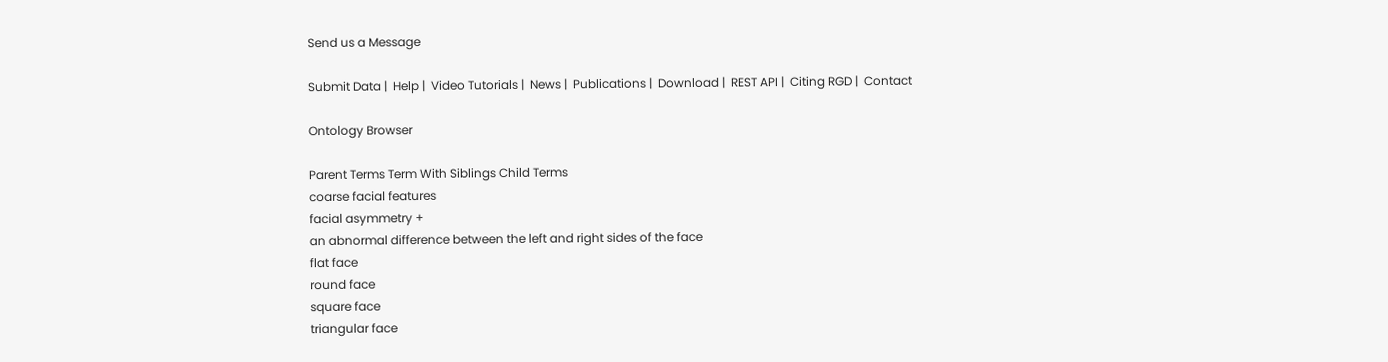Send us a Message

Submit Data |  Help |  Video Tutorials |  News |  Publications |  Download |  REST API |  Citing RGD |  Contact

Ontology Browser

Parent Terms Term With Siblings Child Terms
coarse facial features
facial asymmetry +
an abnormal difference between the left and right sides of the face
flat face
round face
square face
triangular face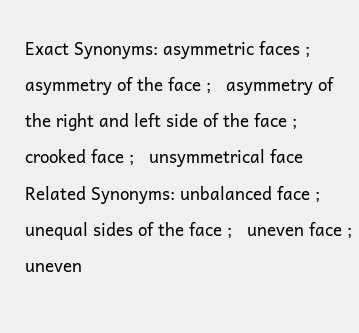Exact Synonyms: asymmetric faces ;   asymmetry of the face ;   asymmetry of the right and left side of the face ;   crooked face ;   unsymmetrical face
Related Synonyms: unbalanced face ;   unequal sides of the face ;   uneven face ;   uneven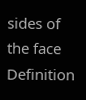sides of the face
Definition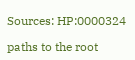Sources: HP:0000324

paths to the root